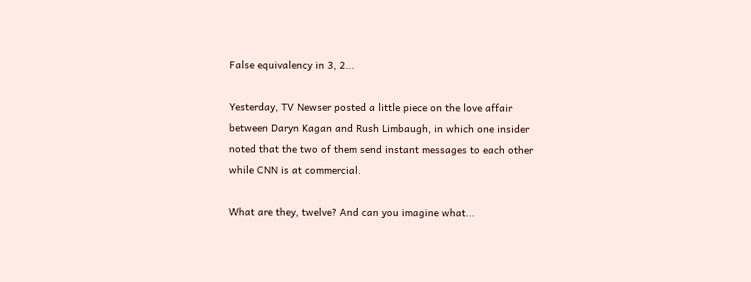False equivalency in 3, 2...

Yesterday, TV Newser posted a little piece on the love affair between Daryn Kagan and Rush Limbaugh, in which one insider noted that the two of them send instant messages to each other while CNN is at commercial.

What are they, twelve? And can you imagine what...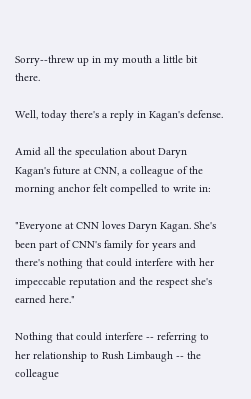Sorry--threw up in my mouth a little bit there.

Well, today there's a reply in Kagan's defense.

Amid all the speculation about Daryn Kagan's future at CNN, a colleague of the morning anchor felt compelled to write in:

"Everyone at CNN loves Daryn Kagan. She's been part of CNN's family for years and there's nothing that could interfere with her impeccable reputation and the respect she's earned here."

Nothing that could interfere -- referring to her relationship to Rush Limbaugh -- the colleague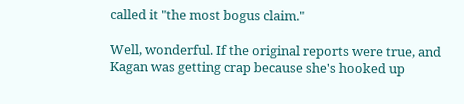called it "the most bogus claim."

Well, wonderful. If the original reports were true, and Kagan was getting crap because she's hooked up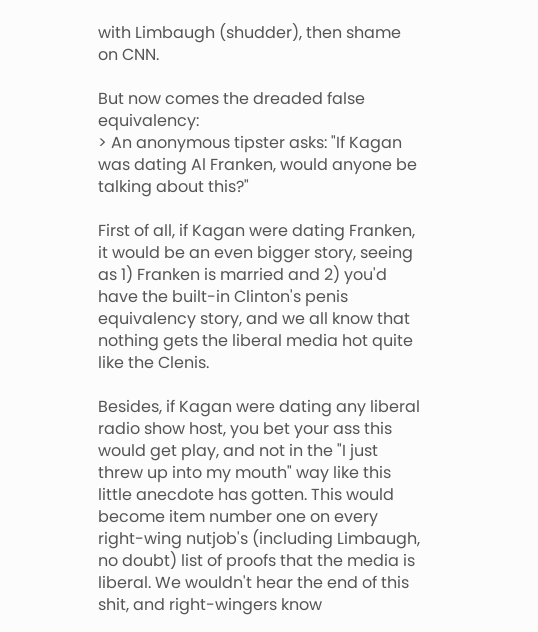with Limbaugh (shudder), then shame on CNN.

But now comes the dreaded false equivalency:
> An anonymous tipster asks: "If Kagan was dating Al Franken, would anyone be talking about this?"

First of all, if Kagan were dating Franken, it would be an even bigger story, seeing as 1) Franken is married and 2) you'd have the built-in Clinton's penis equivalency story, and we all know that nothing gets the liberal media hot quite like the Clenis.

Besides, if Kagan were dating any liberal radio show host, you bet your ass this would get play, and not in the "I just threw up into my mouth" way like this little anecdote has gotten. This would become item number one on every right-wing nutjob's (including Limbaugh, no doubt) list of proofs that the media is liberal. We wouldn't hear the end of this shit, and right-wingers know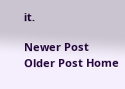it.

Newer Post Older Post Home